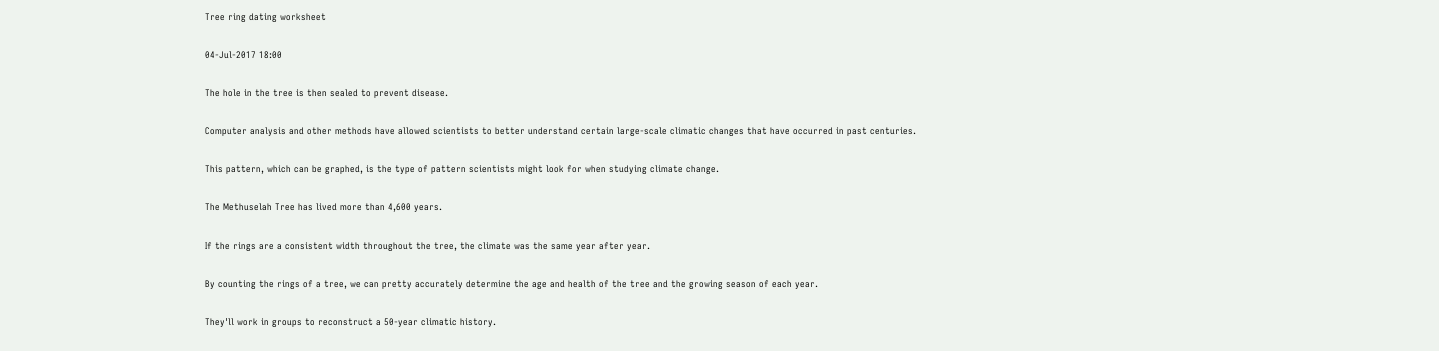Tree ring dating worksheet

04-Jul-2017 18:00

The hole in the tree is then sealed to prevent disease.

Computer analysis and other methods have allowed scientists to better understand certain large-scale climatic changes that have occurred in past centuries.

This pattern, which can be graphed, is the type of pattern scientists might look for when studying climate change.

The Methuselah Tree has lived more than 4,600 years.

If the rings are a consistent width throughout the tree, the climate was the same year after year.

By counting the rings of a tree, we can pretty accurately determine the age and health of the tree and the growing season of each year.

They'll work in groups to reconstruct a 50-year climatic history.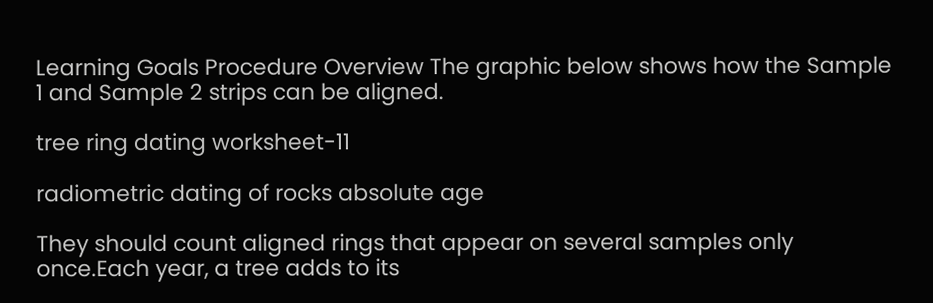Learning Goals Procedure Overview The graphic below shows how the Sample 1 and Sample 2 strips can be aligned.

tree ring dating worksheet-11

radiometric dating of rocks absolute age

They should count aligned rings that appear on several samples only once.Each year, a tree adds to its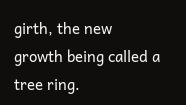girth, the new growth being called a tree ring.